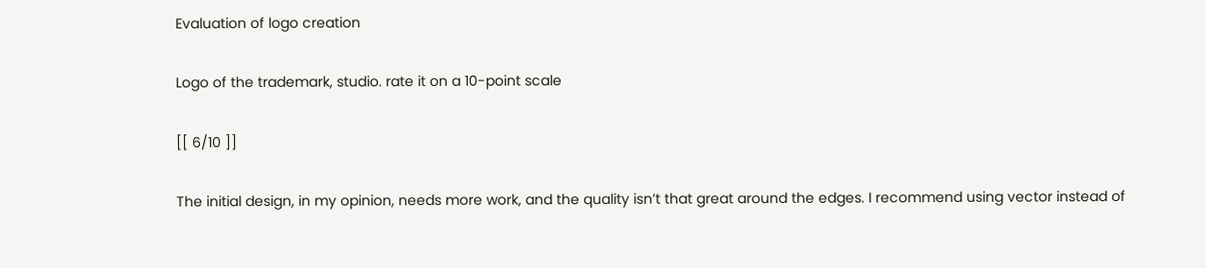Evaluation of logo creation

Logo of the trademark, studio. rate it on a 10-point scale

[[ 6/10 ]]

The initial design, in my opinion, needs more work, and the quality isn’t that great around the edges. I recommend using vector instead of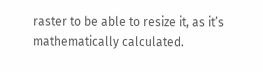raster to be able to resize it, as it’s mathematically calculated.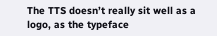The TTS doesn’t really sit well as a logo, as the typeface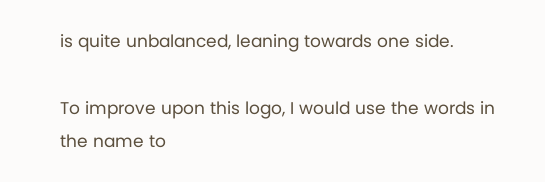is quite unbalanced, leaning towards one side.

To improve upon this logo, I would use the words in the name to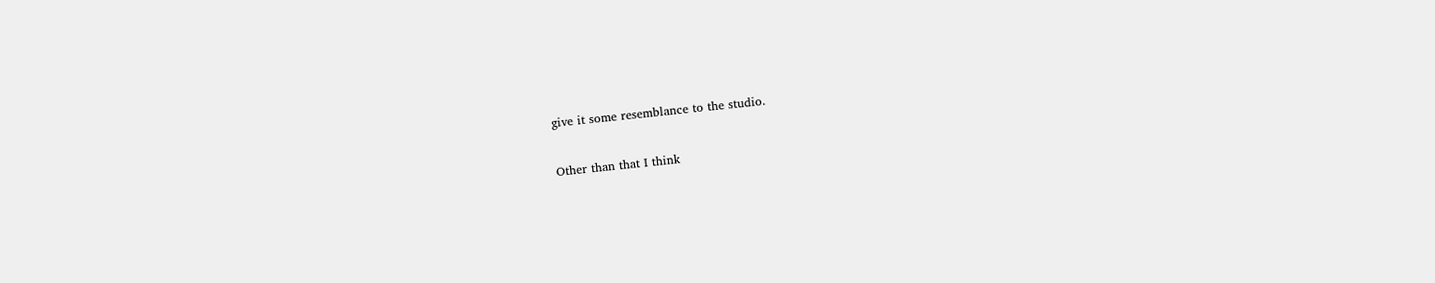give it some resemblance to the studio.

Other than that I think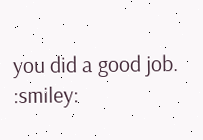you did a good job. :smiley: